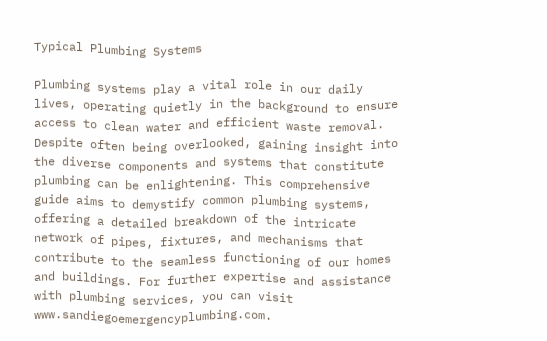Typical Plumbing Systems

Plumbing systems play a vital role in our daily lives, operating quietly in the background to ensure access to clean water and efficient waste removal. Despite often being overlooked, gaining insight into the diverse components and systems that constitute plumbing can be enlightening. This comprehensive guide aims to demystify common plumbing systems, offering a detailed breakdown of the intricate network of pipes, fixtures, and mechanisms that contribute to the seamless functioning of our homes and buildings. For further expertise and assistance with plumbing services, you can visit www.sandiegoemergencyplumbing.com.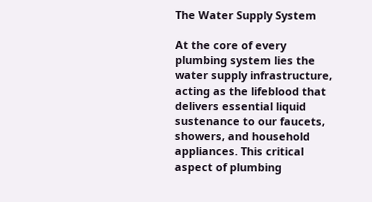The Water Supply System

At the core of every plumbing system lies the water supply infrastructure, acting as the lifeblood that delivers essential liquid sustenance to our faucets, showers, and household appliances. This critical aspect of plumbing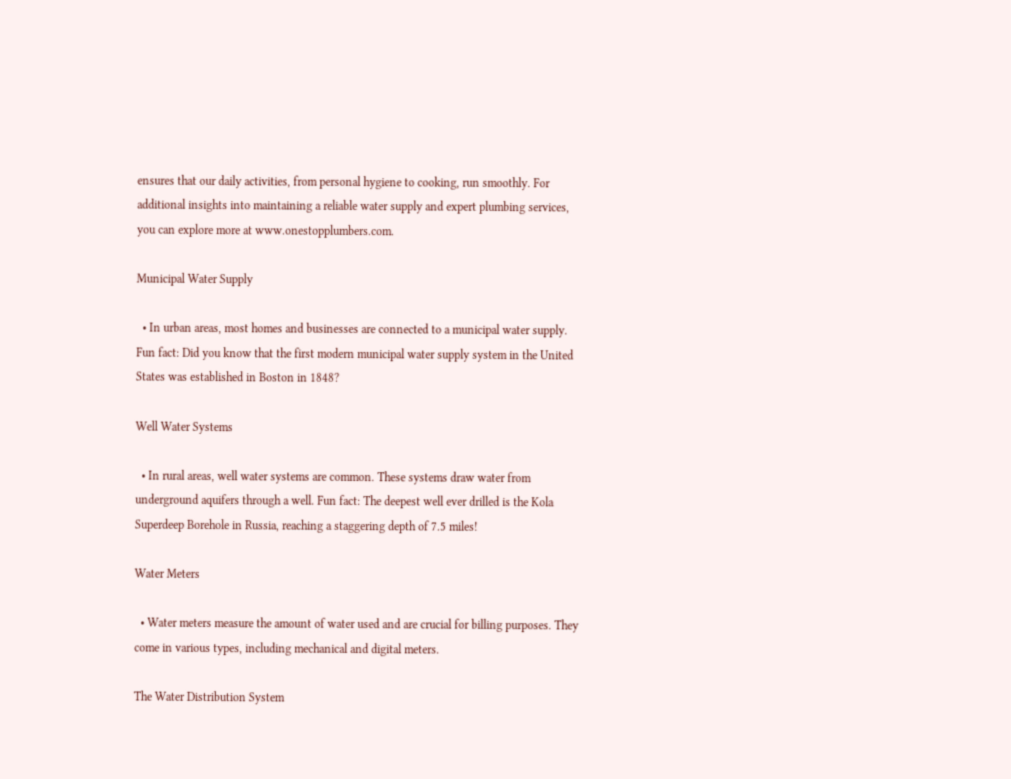ensures that our daily activities, from personal hygiene to cooking, run smoothly. For additional insights into maintaining a reliable water supply and expert plumbing services, you can explore more at www.onestopplumbers.com.

Municipal Water Supply

  • In urban areas, most homes and businesses are connected to a municipal water supply. Fun fact: Did you know that the first modern municipal water supply system in the United States was established in Boston in 1848?

Well Water Systems

  • In rural areas, well water systems are common. These systems draw water from underground aquifers through a well. Fun fact: The deepest well ever drilled is the Kola Superdeep Borehole in Russia, reaching a staggering depth of 7.5 miles!

Water Meters

  • Water meters measure the amount of water used and are crucial for billing purposes. They come in various types, including mechanical and digital meters.

The Water Distribution System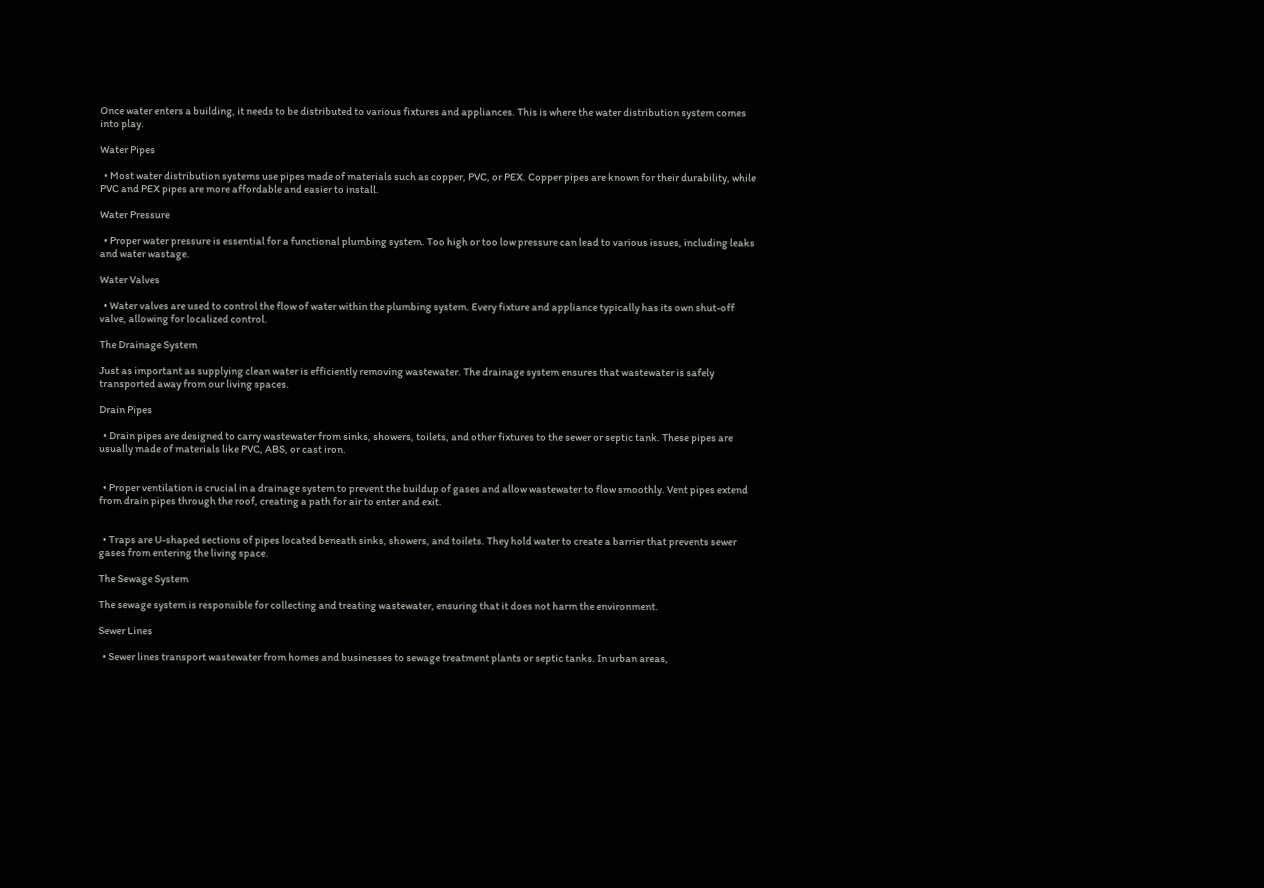Once water enters a building, it needs to be distributed to various fixtures and appliances. This is where the water distribution system comes into play.

Water Pipes

  • Most water distribution systems use pipes made of materials such as copper, PVC, or PEX. Copper pipes are known for their durability, while PVC and PEX pipes are more affordable and easier to install.

Water Pressure

  • Proper water pressure is essential for a functional plumbing system. Too high or too low pressure can lead to various issues, including leaks and water wastage.

Water Valves

  • Water valves are used to control the flow of water within the plumbing system. Every fixture and appliance typically has its own shut-off valve, allowing for localized control.

The Drainage System

Just as important as supplying clean water is efficiently removing wastewater. The drainage system ensures that wastewater is safely transported away from our living spaces.

Drain Pipes

  • Drain pipes are designed to carry wastewater from sinks, showers, toilets, and other fixtures to the sewer or septic tank. These pipes are usually made of materials like PVC, ABS, or cast iron.


  • Proper ventilation is crucial in a drainage system to prevent the buildup of gases and allow wastewater to flow smoothly. Vent pipes extend from drain pipes through the roof, creating a path for air to enter and exit.


  • Traps are U-shaped sections of pipes located beneath sinks, showers, and toilets. They hold water to create a barrier that prevents sewer gases from entering the living space.

The Sewage System

The sewage system is responsible for collecting and treating wastewater, ensuring that it does not harm the environment.

Sewer Lines

  • Sewer lines transport wastewater from homes and businesses to sewage treatment plants or septic tanks. In urban areas,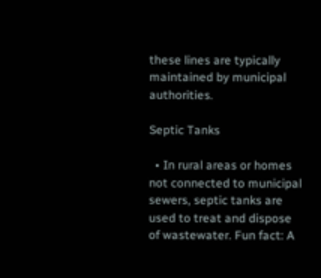these lines are typically maintained by municipal authorities.

Septic Tanks

  • In rural areas or homes not connected to municipal sewers, septic tanks are used to treat and dispose of wastewater. Fun fact: A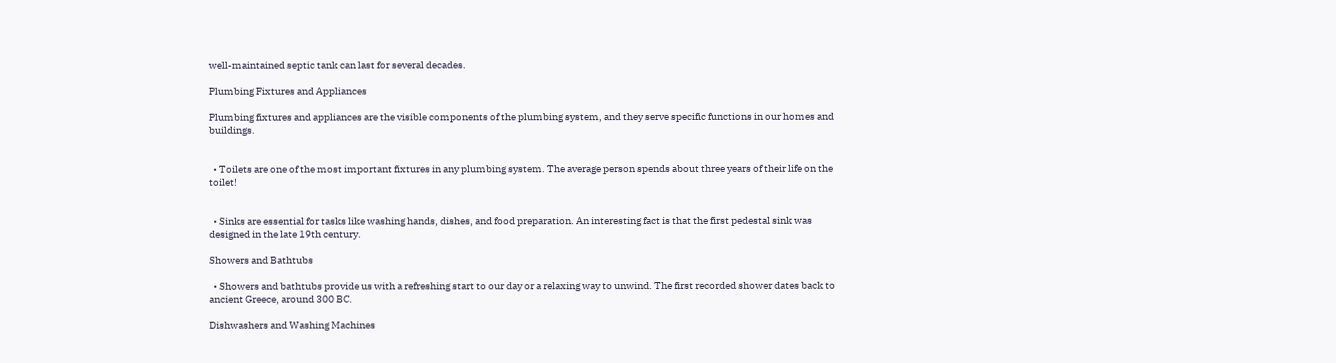well-maintained septic tank can last for several decades.

Plumbing Fixtures and Appliances

Plumbing fixtures and appliances are the visible components of the plumbing system, and they serve specific functions in our homes and buildings.


  • Toilets are one of the most important fixtures in any plumbing system. The average person spends about three years of their life on the toilet!


  • Sinks are essential for tasks like washing hands, dishes, and food preparation. An interesting fact is that the first pedestal sink was designed in the late 19th century.

Showers and Bathtubs

  • Showers and bathtubs provide us with a refreshing start to our day or a relaxing way to unwind. The first recorded shower dates back to ancient Greece, around 300 BC.

Dishwashers and Washing Machines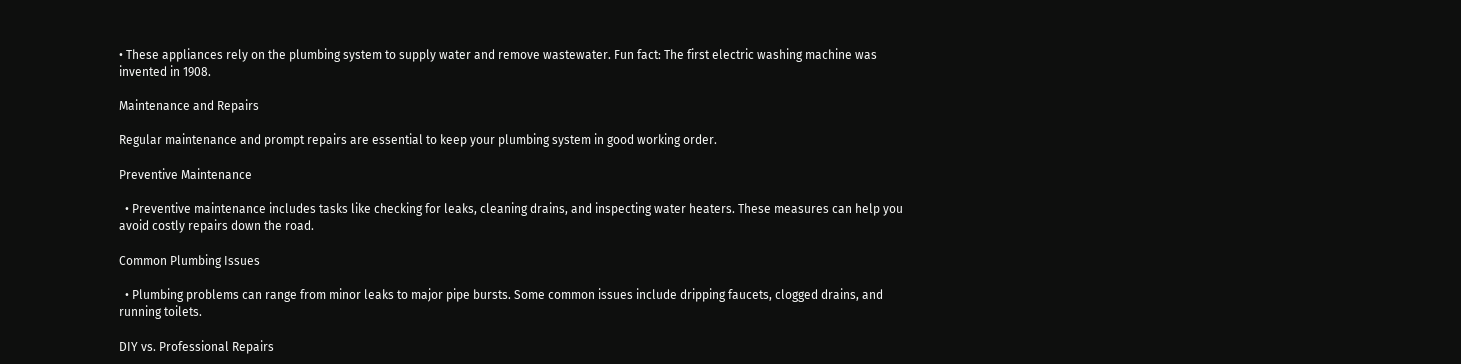• These appliances rely on the plumbing system to supply water and remove wastewater. Fun fact: The first electric washing machine was invented in 1908.

Maintenance and Repairs

Regular maintenance and prompt repairs are essential to keep your plumbing system in good working order.

Preventive Maintenance

  • Preventive maintenance includes tasks like checking for leaks, cleaning drains, and inspecting water heaters. These measures can help you avoid costly repairs down the road.

Common Plumbing Issues

  • Plumbing problems can range from minor leaks to major pipe bursts. Some common issues include dripping faucets, clogged drains, and running toilets.

DIY vs. Professional Repairs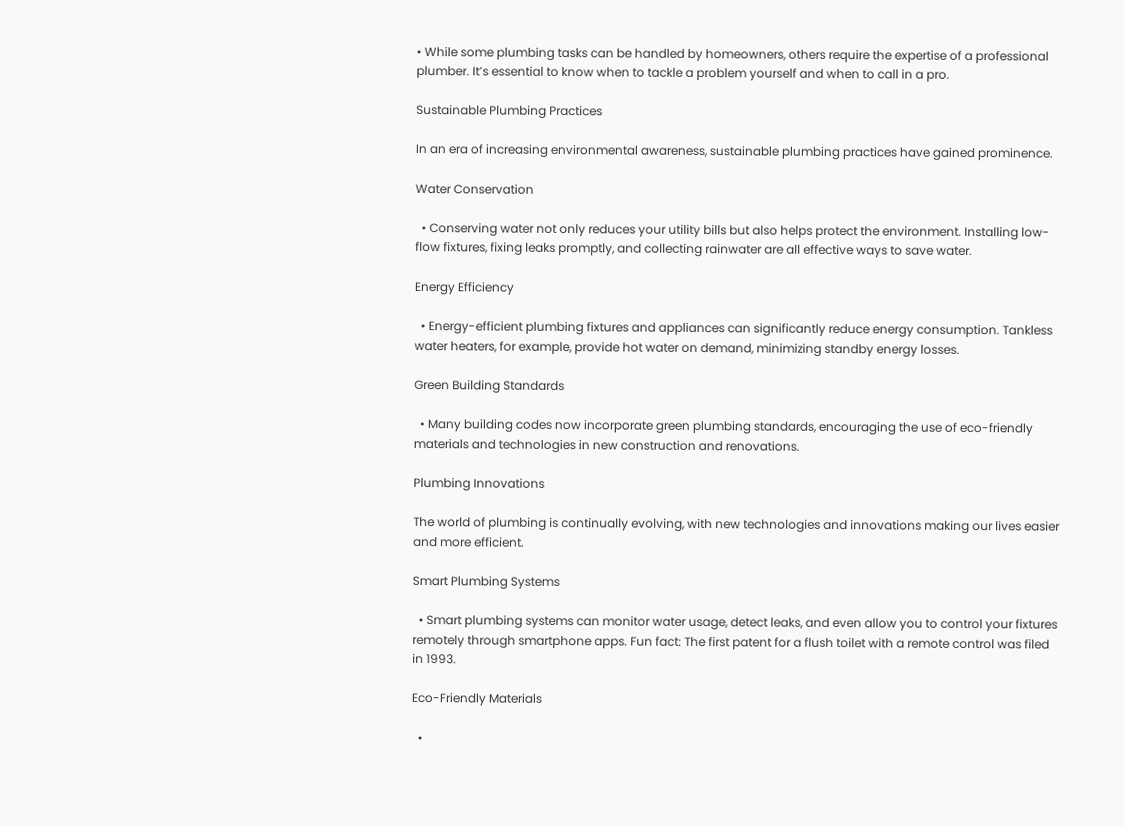• While some plumbing tasks can be handled by homeowners, others require the expertise of a professional plumber. It’s essential to know when to tackle a problem yourself and when to call in a pro.

Sustainable Plumbing Practices

In an era of increasing environmental awareness, sustainable plumbing practices have gained prominence.

Water Conservation

  • Conserving water not only reduces your utility bills but also helps protect the environment. Installing low-flow fixtures, fixing leaks promptly, and collecting rainwater are all effective ways to save water.

Energy Efficiency

  • Energy-efficient plumbing fixtures and appliances can significantly reduce energy consumption. Tankless water heaters, for example, provide hot water on demand, minimizing standby energy losses.

Green Building Standards

  • Many building codes now incorporate green plumbing standards, encouraging the use of eco-friendly materials and technologies in new construction and renovations.

Plumbing Innovations

The world of plumbing is continually evolving, with new technologies and innovations making our lives easier and more efficient.

Smart Plumbing Systems

  • Smart plumbing systems can monitor water usage, detect leaks, and even allow you to control your fixtures remotely through smartphone apps. Fun fact: The first patent for a flush toilet with a remote control was filed in 1993.

Eco-Friendly Materials

  •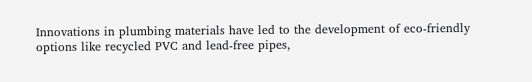Innovations in plumbing materials have led to the development of eco-friendly options like recycled PVC and lead-free pipes,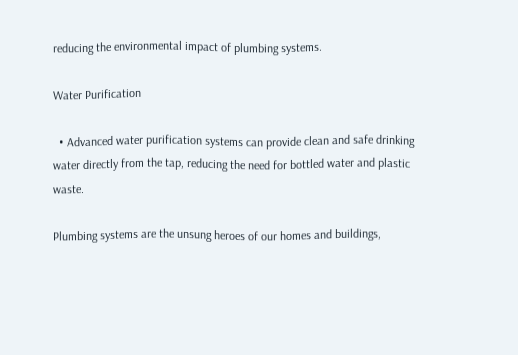reducing the environmental impact of plumbing systems.

Water Purification

  • Advanced water purification systems can provide clean and safe drinking water directly from the tap, reducing the need for bottled water and plastic waste.

Plumbing systems are the unsung heroes of our homes and buildings,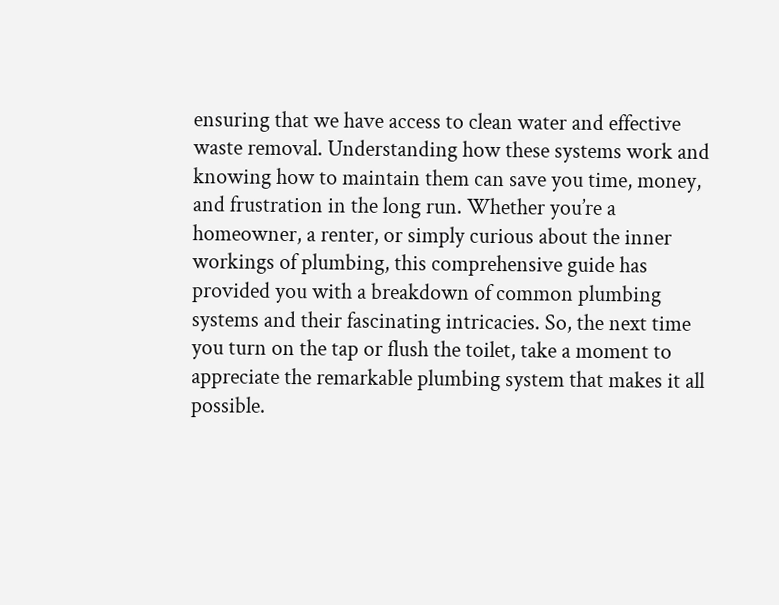ensuring that we have access to clean water and effective waste removal. Understanding how these systems work and knowing how to maintain them can save you time, money, and frustration in the long run. Whether you’re a homeowner, a renter, or simply curious about the inner workings of plumbing, this comprehensive guide has provided you with a breakdown of common plumbing systems and their fascinating intricacies. So, the next time you turn on the tap or flush the toilet, take a moment to appreciate the remarkable plumbing system that makes it all possible.